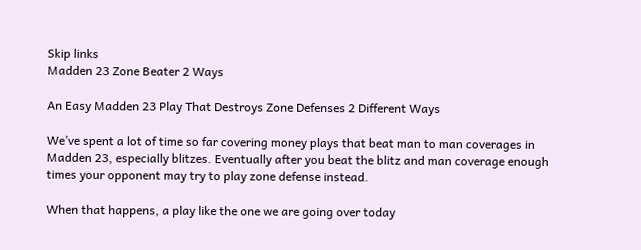Skip links
Madden 23 Zone Beater 2 Ways

An Easy Madden 23 Play That Destroys Zone Defenses 2 Different Ways

We’ve spent a lot of time so far covering money plays that beat man to man coverages in Madden 23, especially blitzes. Eventually after you beat the blitz and man coverage enough times your opponent may try to play zone defense instead.

When that happens, a play like the one we are going over today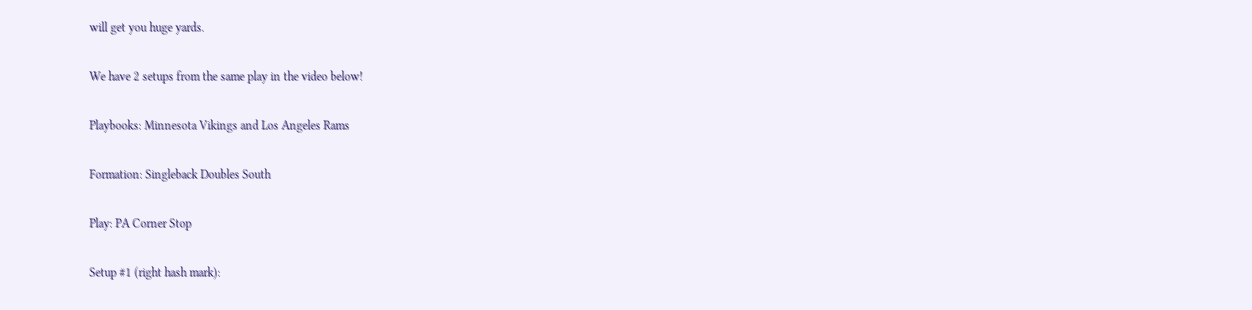will get you huge yards.

We have 2 setups from the same play in the video below!

Playbooks: Minnesota Vikings and Los Angeles Rams

Formation: Singleback Doubles South

Play: PA Corner Stop

Setup #1 (right hash mark):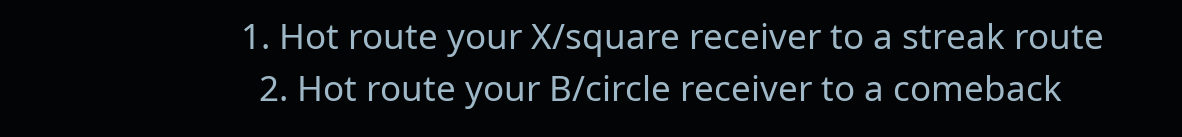1. Hot route your X/square receiver to a streak route
  2. Hot route your B/circle receiver to a comeback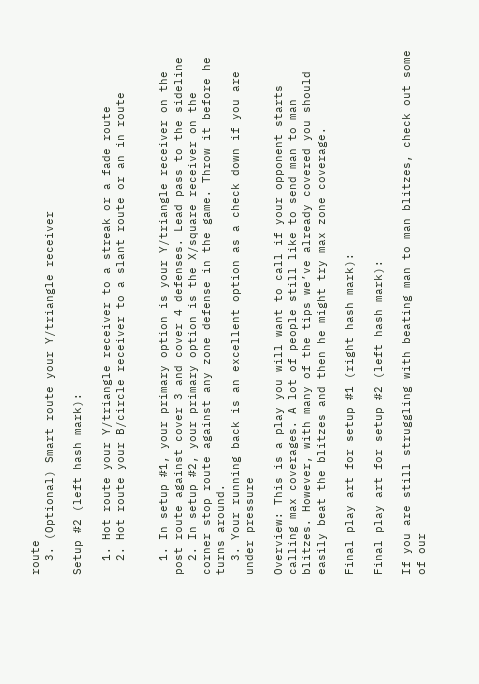route
  3. (Optional) Smart route your Y/triangle receiver

Setup #2 (left hash mark):

  1. Hot route your Y/triangle receiver to a streak or a fade route
  2. Hot route your B/circle receiver to a slant route or an in route


  1. In setup #1, your primary option is your Y/triangle receiver on the post route against cover 3 and cover 4 defenses. Lead pass to the sideline
  2. In setup #2, your primary option is the X/square receiver on the corner stop route against any zone defense in the game. Throw it before he turns around.
  3. Your running back is an excellent option as a check down if you are under pressure

Overview: This is a play you will want to call if your opponent starts calling max coverages. A lot of people still like to send man to man blitzes. However, with many of the tips we’ve already covered you should easily beat the blitzes and then he might try max zone coverage.

Final play art for setup #1 (right hash mark):

Final play art for setup #2 (left hash mark):

If you are still struggling with beating man to man blitzes, check out some of our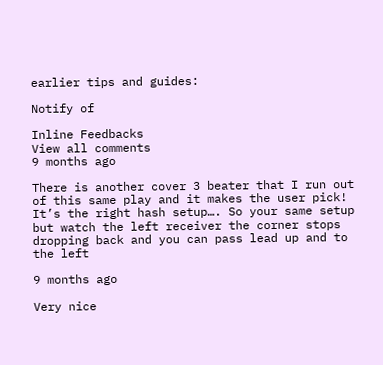earlier tips and guides:

Notify of

Inline Feedbacks
View all comments
9 months ago

There is another cover 3 beater that I run out of this same play and it makes the user pick! It’s the right hash setup…. So your same setup but watch the left receiver the corner stops dropping back and you can pass lead up and to the left

9 months ago

Very nice